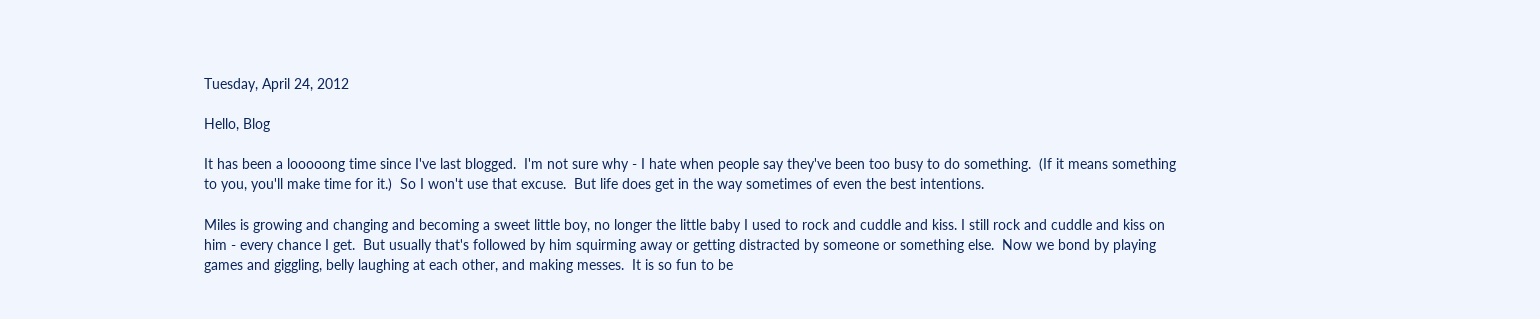Tuesday, April 24, 2012

Hello, Blog

It has been a looooong time since I've last blogged.  I'm not sure why - I hate when people say they've been too busy to do something.  (If it means something to you, you'll make time for it.)  So I won't use that excuse.  But life does get in the way sometimes of even the best intentions.

Miles is growing and changing and becoming a sweet little boy, no longer the little baby I used to rock and cuddle and kiss. I still rock and cuddle and kiss on him - every chance I get.  But usually that's followed by him squirming away or getting distracted by someone or something else.  Now we bond by playing games and giggling, belly laughing at each other, and making messes.  It is so fun to be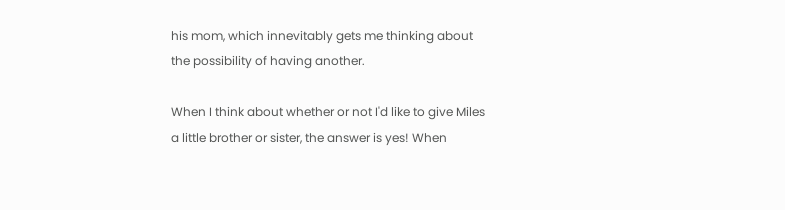his mom, which innevitably gets me thinking about the possibility of having another.

When I think about whether or not I'd like to give Miles a little brother or sister, the answer is yes! When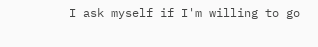I ask myself if I'm willing to go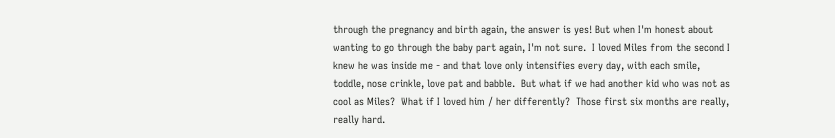through the pregnancy and birth again, the answer is yes! But when I'm honest about wanting to go through the baby part again, I'm not sure.  I loved Miles from the second I knew he was inside me - and that love only intensifies every day, with each smile, toddle, nose crinkle, love pat and babble.  But what if we had another kid who was not as cool as Miles?  What if I loved him / her differently?  Those first six months are really, really hard.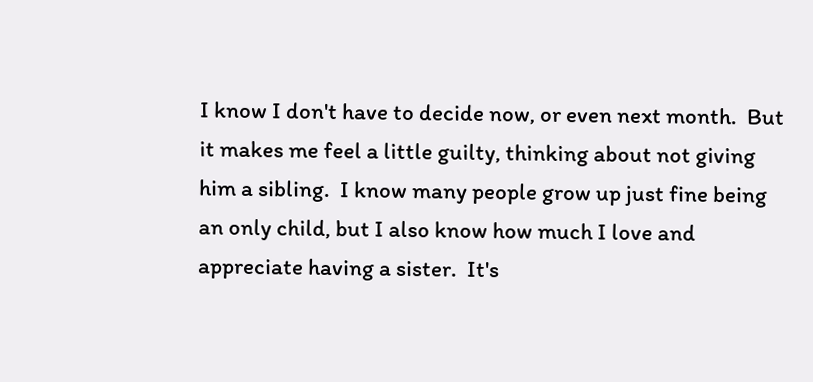I know I don't have to decide now, or even next month.  But it makes me feel a little guilty, thinking about not giving him a sibling.  I know many people grow up just fine being an only child, but I also know how much I love and appreciate having a sister.  It's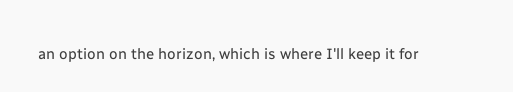an option on the horizon, which is where I'll keep it for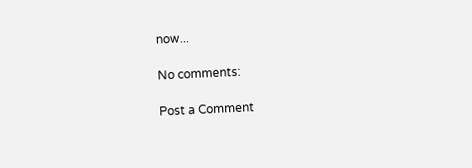now...

No comments:

Post a Comment